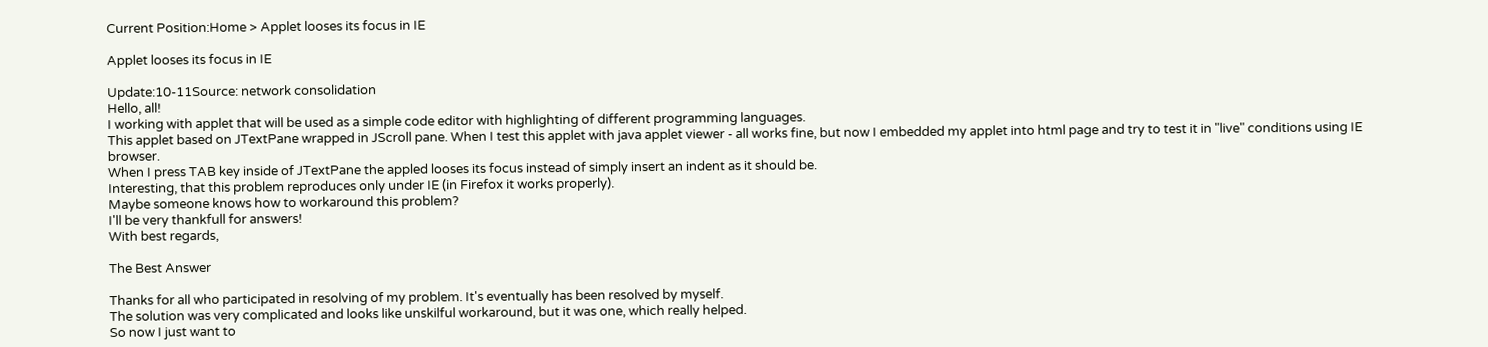Current Position:Home > Applet looses its focus in IE

Applet looses its focus in IE

Update:10-11Source: network consolidation
Hello, all!
I working with applet that will be used as a simple code editor with highlighting of different programming languages.
This applet based on JTextPane wrapped in JScroll pane. When I test this applet with java applet viewer - all works fine, but now I embedded my applet into html page and try to test it in "live" conditions using IE browser.
When I press TAB key inside of JTextPane the appled looses its focus instead of simply insert an indent as it should be.
Interesting, that this problem reproduces only under IE (in Firefox it works properly).
Maybe someone knows how to workaround this problem?
I'll be very thankfull for answers!
With best regards,

The Best Answer

Thanks for all who participated in resolving of my problem. It's eventually has been resolved by myself.
The solution was very complicated and looks like unskilful workaround, but it was one, which really helped.
So now I just want to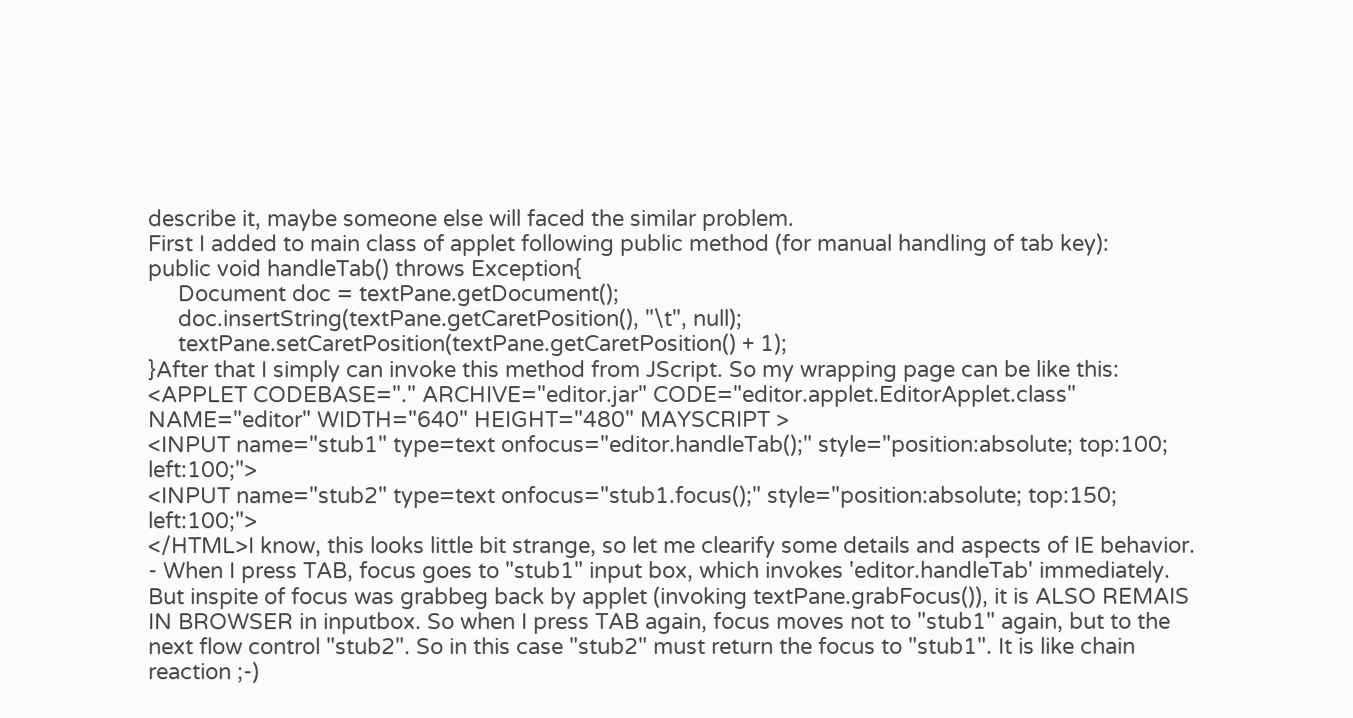describe it, maybe someone else will faced the similar problem.
First I added to main class of applet following public method (for manual handling of tab key):
public void handleTab() throws Exception{
     Document doc = textPane.getDocument();
     doc.insertString(textPane.getCaretPosition(), "\t", null);
     textPane.setCaretPosition(textPane.getCaretPosition() + 1);
}After that I simply can invoke this method from JScript. So my wrapping page can be like this:
<APPLET CODEBASE="." ARCHIVE="editor.jar" CODE="editor.applet.EditorApplet.class" NAME="editor" WIDTH="640" HEIGHT="480" MAYSCRIPT >
<INPUT name="stub1" type=text onfocus="editor.handleTab();" style="position:absolute; top:100; left:100;">
<INPUT name="stub2" type=text onfocus="stub1.focus();" style="position:absolute; top:150; left:100;">
</HTML>I know, this looks little bit strange, so let me clearify some details and aspects of IE behavior.
- When I press TAB, focus goes to "stub1" input box, which invokes 'editor.handleTab' immediately. But inspite of focus was grabbeg back by applet (invoking textPane.grabFocus()), it is ALSO REMAIS IN BROWSER in inputbox. So when I press TAB again, focus moves not to "stub1" again, but to the next flow control "stub2". So in this case "stub2" must return the focus to "stub1". It is like chain reaction ;-)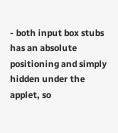- both input box stubs has an absolute positioning and simply hidden under the applet, so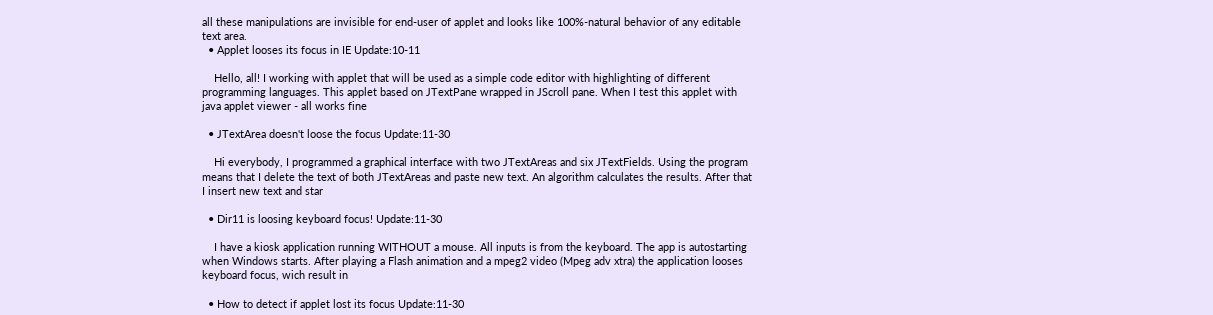all these manipulations are invisible for end-user of applet and looks like 100%-natural behavior of any editable text area.
  • Applet looses its focus in IE Update:10-11

    Hello, all! I working with applet that will be used as a simple code editor with highlighting of different programming languages. This applet based on JTextPane wrapped in JScroll pane. When I test this applet with java applet viewer - all works fine

  • JTextArea doesn't loose the focus Update:11-30

    Hi everybody, I programmed a graphical interface with two JTextAreas and six JTextFields. Using the program means that I delete the text of both JTextAreas and paste new text. An algorithm calculates the results. After that I insert new text and star

  • Dir11 is loosing keyboard focus! Update:11-30

    I have a kiosk application running WITHOUT a mouse. All inputs is from the keyboard. The app is autostarting when Windows starts. After playing a Flash animation and a mpeg2 video (Mpeg adv xtra) the application looses keyboard focus, wich result in

  • How to detect if applet lost its focus Update:11-30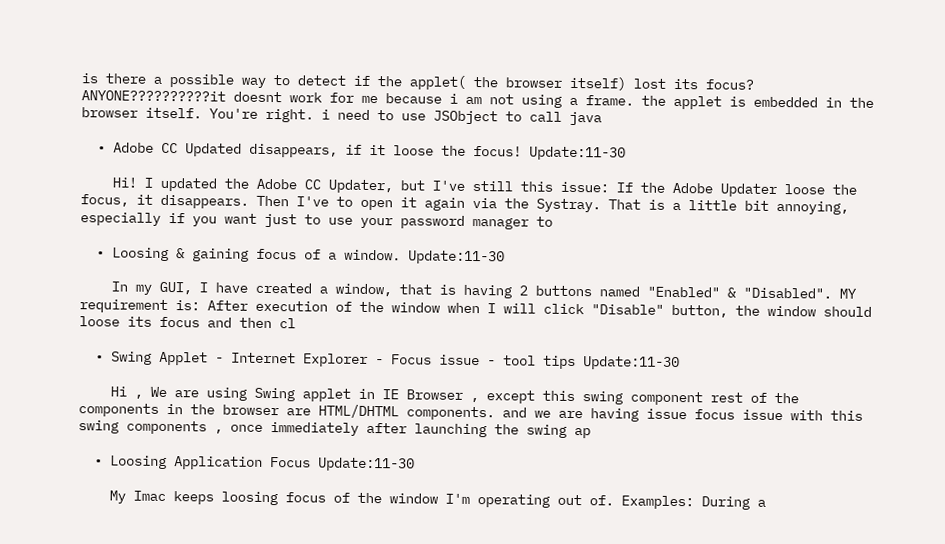is there a possible way to detect if the applet( the browser itself) lost its focus? ANYONE??????????it doesnt work for me because i am not using a frame. the applet is embedded in the browser itself. You're right. i need to use JSObject to call java

  • Adobe CC Updated disappears, if it loose the focus! Update:11-30

    Hi! I updated the Adobe CC Updater, but I've still this issue: If the Adobe Updater loose the focus, it disappears. Then I've to open it again via the Systray. That is a little bit annoying, especially if you want just to use your password manager to

  • Loosing & gaining focus of a window. Update:11-30

    In my GUI, I have created a window, that is having 2 buttons named "Enabled" & "Disabled". MY requirement is: After execution of the window when I will click "Disable" button, the window should loose its focus and then cl

  • Swing Applet - Internet Explorer - Focus issue - tool tips Update:11-30

    Hi , We are using Swing applet in IE Browser , except this swing component rest of the components in the browser are HTML/DHTML components. and we are having issue focus issue with this swing components , once immediately after launching the swing ap

  • Loosing Application Focus Update:11-30

    My Imac keeps loosing focus of the window I'm operating out of. Examples: During a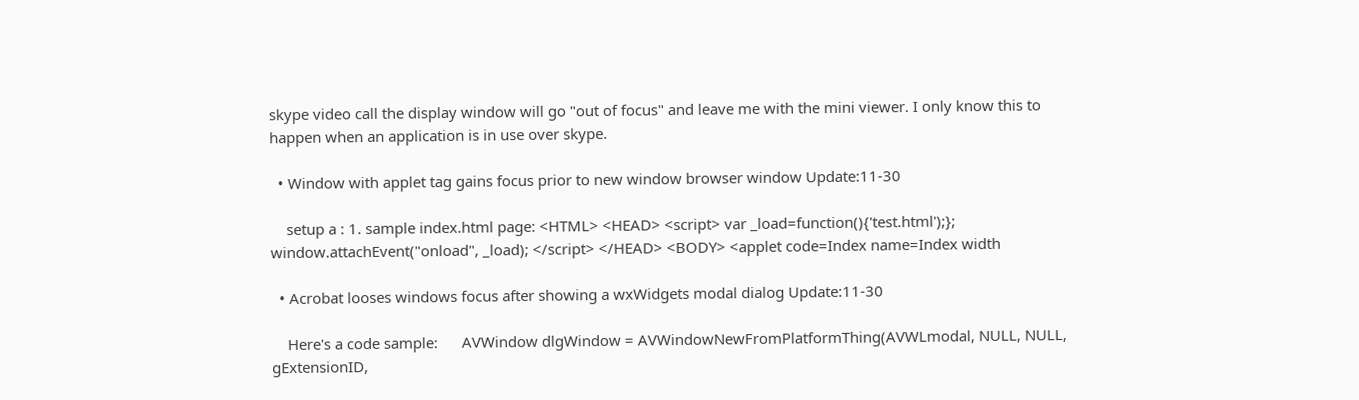skype video call the display window will go "out of focus" and leave me with the mini viewer. I only know this to happen when an application is in use over skype.

  • Window with applet tag gains focus prior to new window browser window Update:11-30

    setup a : 1. sample index.html page: <HTML> <HEAD> <script> var _load=function(){'test.html');}; window.attachEvent("onload", _load); </script> </HEAD> <BODY> <applet code=Index name=Index width

  • Acrobat looses windows focus after showing a wxWidgets modal dialog Update:11-30

    Here's a code sample:      AVWindow dlgWindow = AVWindowNewFromPlatformThing(AVWLmodal, NULL, NULL, gExtensionID,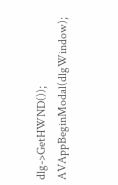dlg->GetHWND());     AVAppBeginModal(dlgWindow);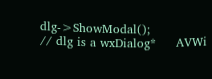dlg->ShowModal();                                   // dlg is a wxDialog*     AVWi